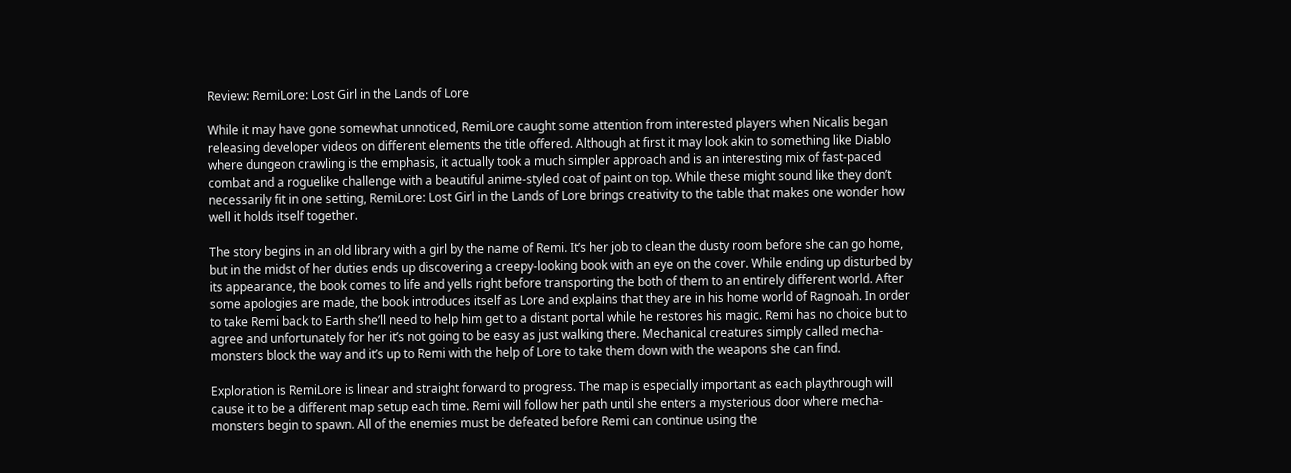Review: RemiLore: Lost Girl in the Lands of Lore

While it may have gone somewhat unnoticed, RemiLore caught some attention from interested players when Nicalis began releasing developer videos on different elements the title offered. Although at first it may look akin to something like Diablo where dungeon crawling is the emphasis, it actually took a much simpler approach and is an interesting mix of fast-paced combat and a roguelike challenge with a beautiful anime-styled coat of paint on top. While these might sound like they don’t necessarily fit in one setting, RemiLore: Lost Girl in the Lands of Lore brings creativity to the table that makes one wonder how well it holds itself together.

The story begins in an old library with a girl by the name of Remi. It’s her job to clean the dusty room before she can go home, but in the midst of her duties ends up discovering a creepy-looking book with an eye on the cover. While ending up disturbed by its appearance, the book comes to life and yells right before transporting the both of them to an entirely different world. After some apologies are made, the book introduces itself as Lore and explains that they are in his home world of Ragnoah. In order to take Remi back to Earth she’ll need to help him get to a distant portal while he restores his magic. Remi has no choice but to agree and unfortunately for her it’s not going to be easy as just walking there. Mechanical creatures simply called mecha-monsters block the way and it’s up to Remi with the help of Lore to take them down with the weapons she can find.

Exploration is RemiLore is linear and straight forward to progress. The map is especially important as each playthrough will cause it to be a different map setup each time. Remi will follow her path until she enters a mysterious door where mecha-monsters begin to spawn. All of the enemies must be defeated before Remi can continue using the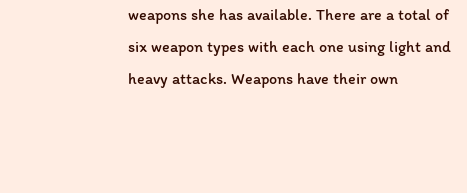weapons she has available. There are a total of six weapon types with each one using light and heavy attacks. Weapons have their own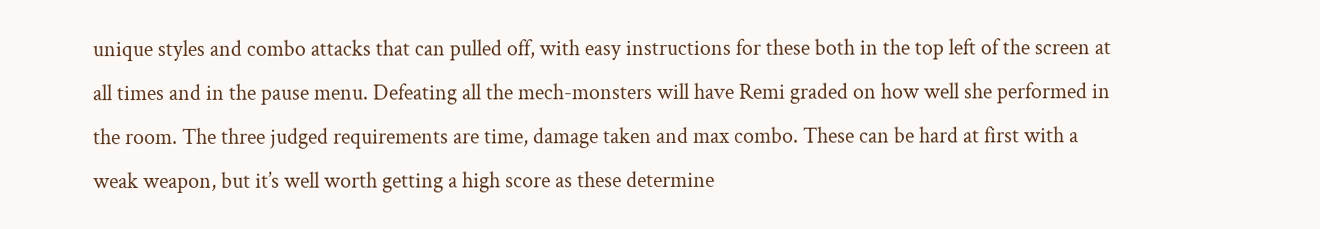unique styles and combo attacks that can pulled off, with easy instructions for these both in the top left of the screen at all times and in the pause menu. Defeating all the mech-monsters will have Remi graded on how well she performed in the room. The three judged requirements are time, damage taken and max combo. These can be hard at first with a weak weapon, but it’s well worth getting a high score as these determine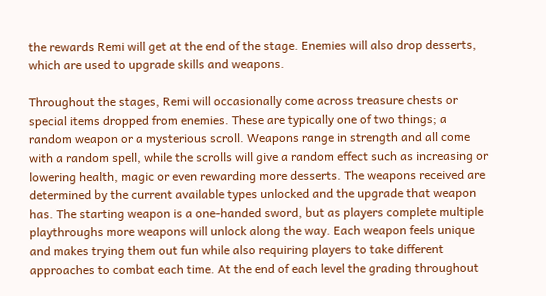the rewards Remi will get at the end of the stage. Enemies will also drop desserts, which are used to upgrade skills and weapons.

Throughout the stages, Remi will occasionally come across treasure chests or special items dropped from enemies. These are typically one of two things; a random weapon or a mysterious scroll. Weapons range in strength and all come with a random spell, while the scrolls will give a random effect such as increasing or lowering health, magic or even rewarding more desserts. The weapons received are determined by the current available types unlocked and the upgrade that weapon has. The starting weapon is a one-handed sword, but as players complete multiple playthroughs more weapons will unlock along the way. Each weapon feels unique and makes trying them out fun while also requiring players to take different approaches to combat each time. At the end of each level the grading throughout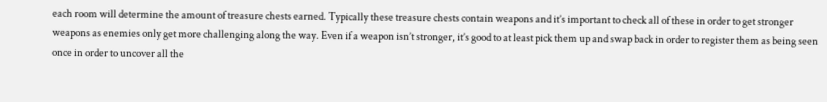each room will determine the amount of treasure chests earned. Typically these treasure chests contain weapons and it’s important to check all of these in order to get stronger weapons as enemies only get more challenging along the way. Even if a weapon isn’t stronger, it’s good to at least pick them up and swap back in order to register them as being seen once in order to uncover all the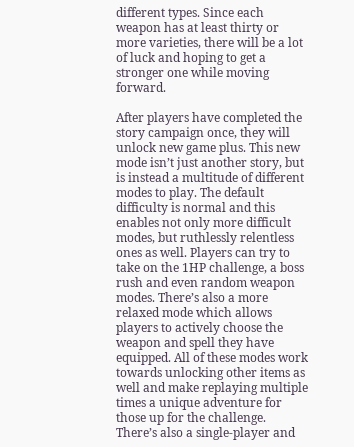different types. Since each weapon has at least thirty or more varieties, there will be a lot of luck and hoping to get a stronger one while moving forward.

After players have completed the story campaign once, they will unlock new game plus. This new mode isn’t just another story, but is instead a multitude of different modes to play. The default difficulty is normal and this enables not only more difficult modes, but ruthlessly relentless ones as well. Players can try to take on the 1HP challenge, a boss rush and even random weapon modes. There’s also a more relaxed mode which allows players to actively choose the weapon and spell they have equipped. All of these modes work towards unlocking other items as well and make replaying multiple times a unique adventure for those up for the challenge. There’s also a single-player and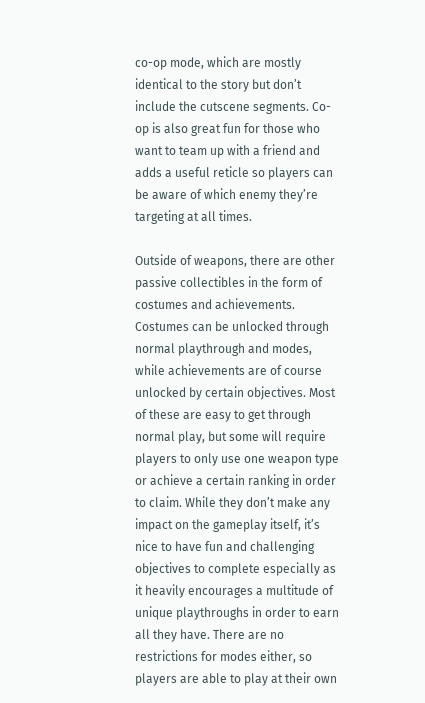co-op mode, which are mostly identical to the story but don’t include the cutscene segments. Co-op is also great fun for those who want to team up with a friend and adds a useful reticle so players can be aware of which enemy they’re targeting at all times.

Outside of weapons, there are other passive collectibles in the form of costumes and achievements. Costumes can be unlocked through normal playthrough and modes, while achievements are of course unlocked by certain objectives. Most of these are easy to get through normal play, but some will require players to only use one weapon type or achieve a certain ranking in order to claim. While they don’t make any impact on the gameplay itself, it’s nice to have fun and challenging objectives to complete especially as it heavily encourages a multitude of unique playthroughs in order to earn all they have. There are no restrictions for modes either, so players are able to play at their own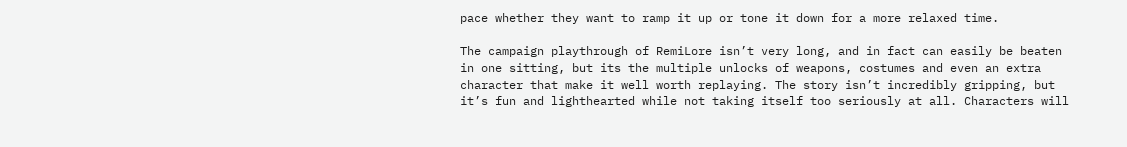pace whether they want to ramp it up or tone it down for a more relaxed time.

The campaign playthrough of RemiLore isn’t very long, and in fact can easily be beaten in one sitting, but its the multiple unlocks of weapons, costumes and even an extra character that make it well worth replaying. The story isn’t incredibly gripping, but it’s fun and lighthearted while not taking itself too seriously at all. Characters will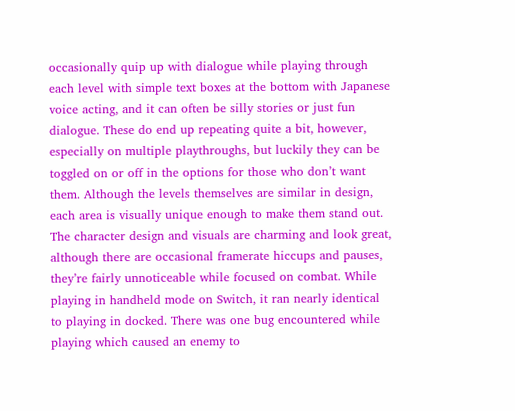occasionally quip up with dialogue while playing through each level with simple text boxes at the bottom with Japanese voice acting, and it can often be silly stories or just fun dialogue. These do end up repeating quite a bit, however, especially on multiple playthroughs, but luckily they can be toggled on or off in the options for those who don’t want them. Although the levels themselves are similar in design, each area is visually unique enough to make them stand out. The character design and visuals are charming and look great, although there are occasional framerate hiccups and pauses, they’re fairly unnoticeable while focused on combat. While playing in handheld mode on Switch, it ran nearly identical to playing in docked. There was one bug encountered while playing which caused an enemy to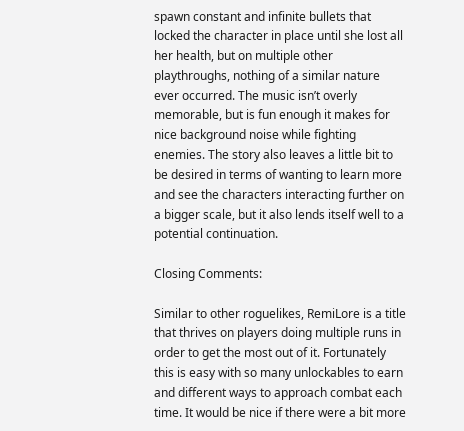spawn constant and infinite bullets that locked the character in place until she lost all her health, but on multiple other playthroughs, nothing of a similar nature ever occurred. The music isn’t overly memorable, but is fun enough it makes for nice background noise while fighting enemies. The story also leaves a little bit to be desired in terms of wanting to learn more and see the characters interacting further on a bigger scale, but it also lends itself well to a potential continuation.

Closing Comments:

Similar to other roguelikes, RemiLore is a title that thrives on players doing multiple runs in order to get the most out of it. Fortunately this is easy with so many unlockables to earn and different ways to approach combat each time. It would be nice if there were a bit more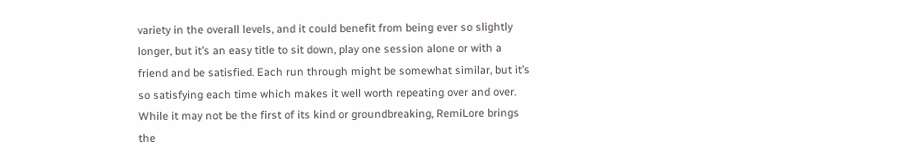variety in the overall levels, and it could benefit from being ever so slightly longer, but it’s an easy title to sit down, play one session alone or with a friend and be satisfied. Each run through might be somewhat similar, but it’s so satisfying each time which makes it well worth repeating over and over. While it may not be the first of its kind or groundbreaking, RemiLore brings the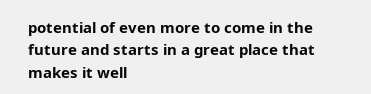potential of even more to come in the future and starts in a great place that makes it well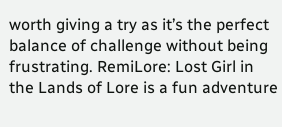worth giving a try as it’s the perfect balance of challenge without being frustrating. RemiLore: Lost Girl in the Lands of Lore is a fun adventure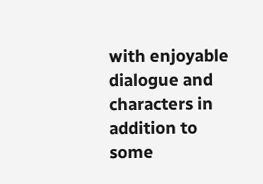with enjoyable dialogue and characters in addition to some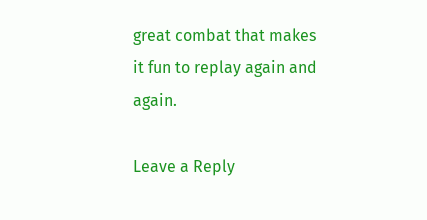great combat that makes it fun to replay again and again.

Leave a Reply